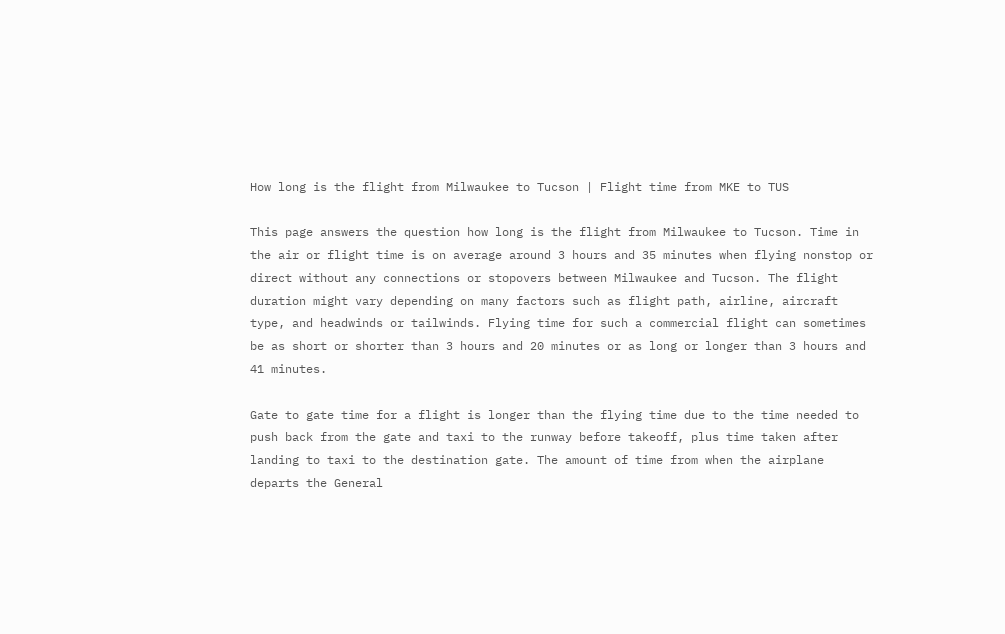How long is the flight from Milwaukee to Tucson | Flight time from MKE to TUS

This page answers the question how long is the flight from Milwaukee to Tucson. Time in the air or flight time is on average around 3 hours and 35 minutes when flying nonstop or direct without any connections or stopovers between Milwaukee and Tucson. The flight duration might vary depending on many factors such as flight path, airline, aircraft type, and headwinds or tailwinds. Flying time for such a commercial flight can sometimes be as short or shorter than 3 hours and 20 minutes or as long or longer than 3 hours and 41 minutes.

Gate to gate time for a flight is longer than the flying time due to the time needed to push back from the gate and taxi to the runway before takeoff, plus time taken after landing to taxi to the destination gate. The amount of time from when the airplane departs the General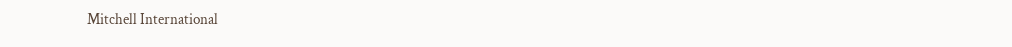Mitchell International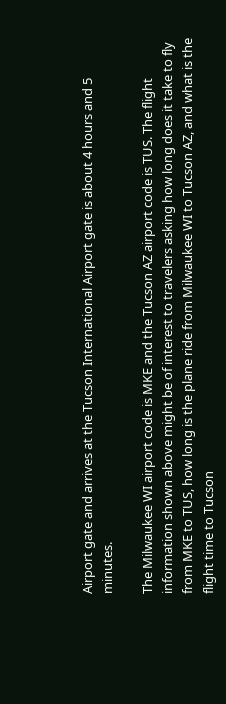Airport gate and arrives at the Tucson International Airport gate is about 4 hours and 5 minutes.

The Milwaukee WI airport code is MKE and the Tucson AZ airport code is TUS. The flight information shown above might be of interest to travelers asking how long does it take to fly from MKE to TUS, how long is the plane ride from Milwaukee WI to Tucson AZ, and what is the flight time to Tucson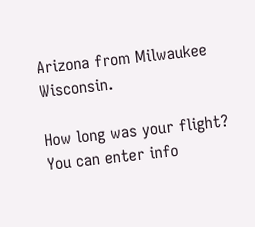Arizona from Milwaukee Wisconsin.

How long was your flight? You can enter info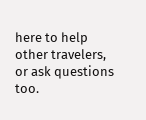here to help other travelers, or ask questions too.